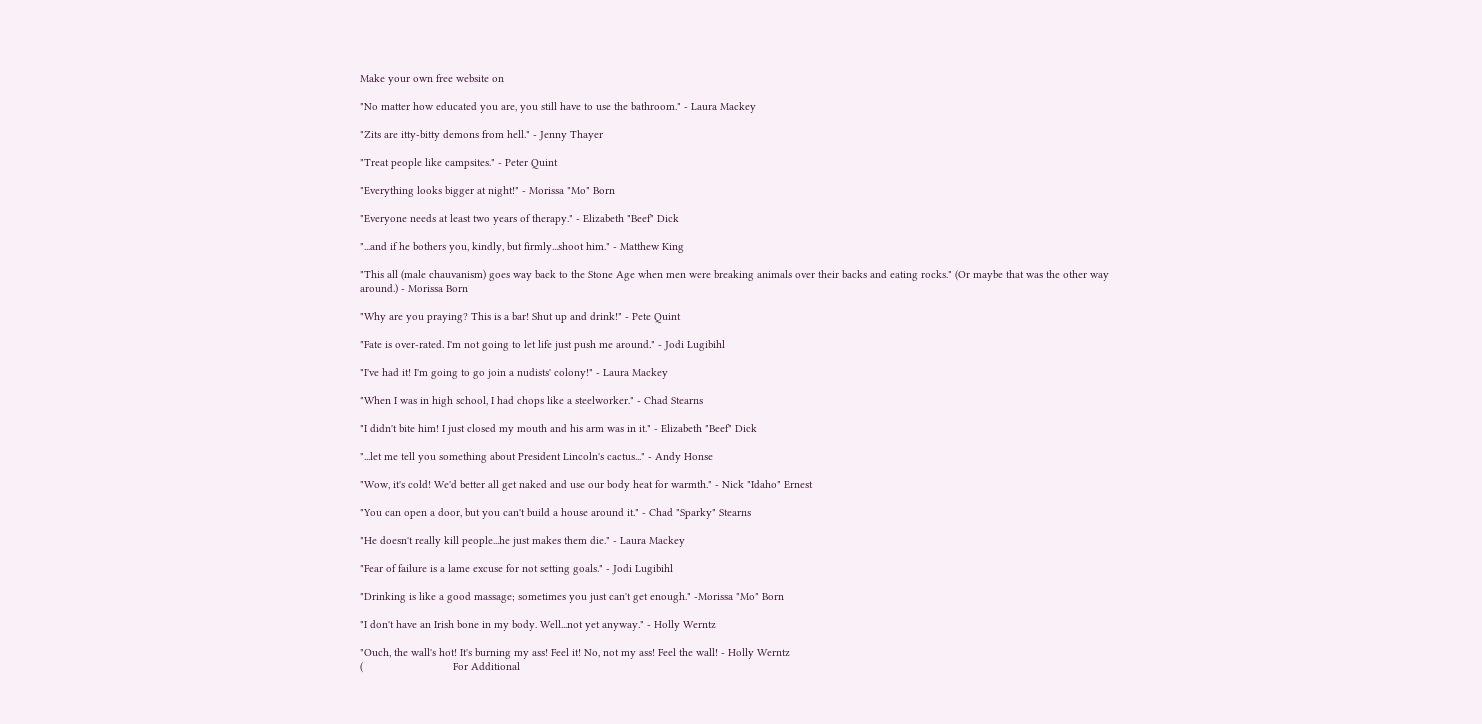Make your own free website on

"No matter how educated you are, you still have to use the bathroom." - Laura Mackey

"Zits are itty-bitty demons from hell." - Jenny Thayer

"Treat people like campsites." - Peter Quint

"Everything looks bigger at night!" - Morissa "Mo" Born

"Everyone needs at least two years of therapy." - Elizabeth "Beef" Dick

"...and if he bothers you, kindly, but firmly...shoot him." - Matthew King

"This all (male chauvanism) goes way back to the Stone Age when men were breaking animals over their backs and eating rocks." (Or maybe that was the other way around.) - Morissa Born

"Why are you praying? This is a bar! Shut up and drink!" - Pete Quint

"Fate is over-rated. I'm not going to let life just push me around." - Jodi Lugibihl

"I've had it! I'm going to go join a nudists' colony!" - Laura Mackey

"When I was in high school, I had chops like a steelworker." - Chad Stearns

"I didn't bite him! I just closed my mouth and his arm was in it." - Elizabeth "Beef" Dick

"...let me tell you something about President Lincoln's cactus..." - Andy Honse

"Wow, it's cold! We'd better all get naked and use our body heat for warmth." - Nick "Idaho" Ernest

"You can open a door, but you can't build a house around it." - Chad "Sparky" Stearns

"He doesn't really kill people...he just makes them die." - Laura Mackey

"Fear of failure is a lame excuse for not setting goals." - Jodi Lugibihl

"Drinking is like a good massage; sometimes you just can't get enough." -Morissa "Mo" Born

"I don't have an Irish bone in my body. Well...not yet anyway." - Holly Werntz

"Ouch, the wall's hot! It's burning my ass! Feel it! No, not my ass! Feel the wall! - Holly Werntz
(                              For Additional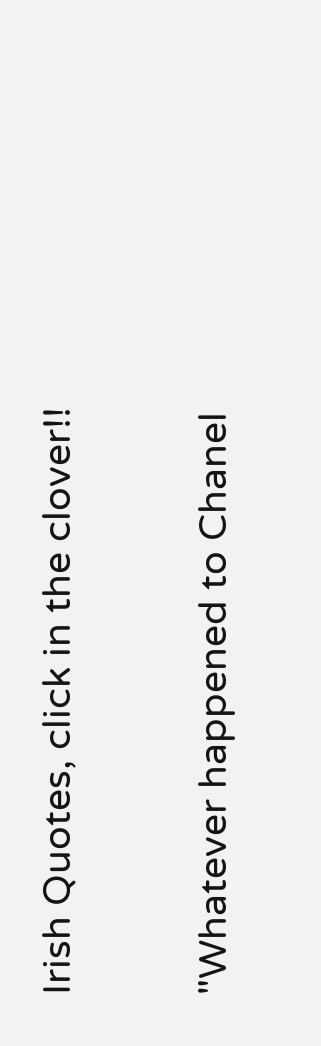Irish Quotes, click in the clover!!

"Whatever happened to Chanel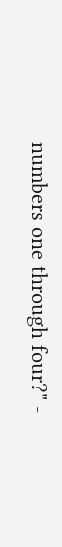numbers one through four?" -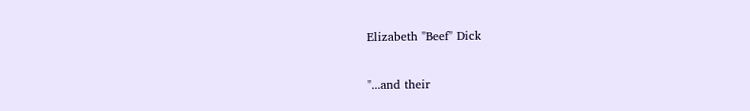Elizabeth "Beef" Dick

"...and their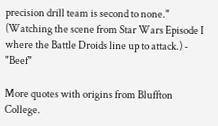precision drill team is second to none." (Watching the scene from Star Wars Episode I where the Battle Droids line up to attack.) - "Beef"

More quotes with origins from Bluffton College.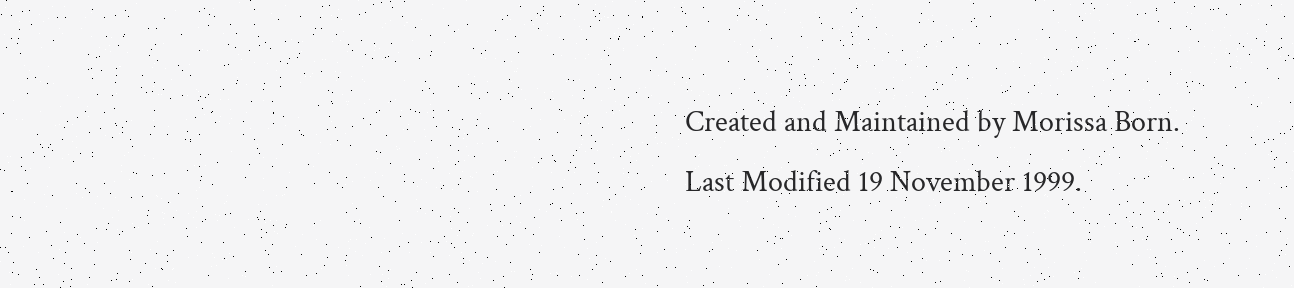Created and Maintained by Morissa Born.
Last Modified 19 November 1999.